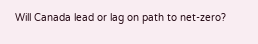Will Canada lead or lag on path to net-zero?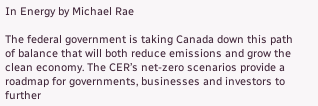In Energy by Michael Rae

The federal government is taking Canada down this path of balance that will both reduce emissions and grow the clean economy. The CER’s net-zero scenarios provide a roadmap for governments, businesses and investors to further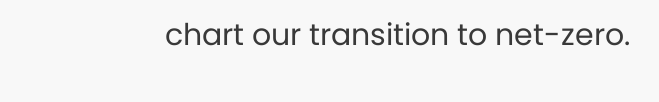chart our transition to net-zero.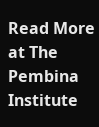Read More at The Pembina Institute